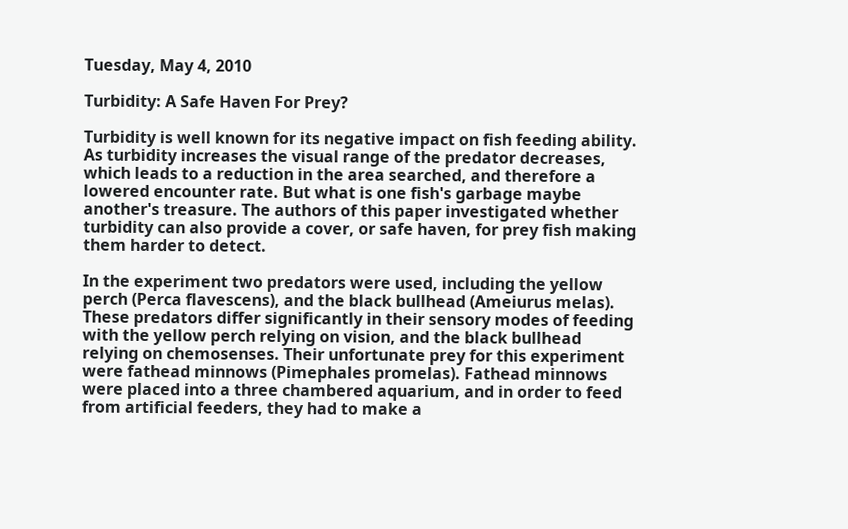Tuesday, May 4, 2010

Turbidity: A Safe Haven For Prey?

Turbidity is well known for its negative impact on fish feeding ability. As turbidity increases the visual range of the predator decreases, which leads to a reduction in the area searched, and therefore a lowered encounter rate. But what is one fish's garbage maybe another's treasure. The authors of this paper investigated whether turbidity can also provide a cover, or safe haven, for prey fish making them harder to detect.

In the experiment two predators were used, including the yellow perch (Perca flavescens), and the black bullhead (Ameiurus melas). These predators differ significantly in their sensory modes of feeding with the yellow perch relying on vision, and the black bullhead relying on chemosenses. Their unfortunate prey for this experiment were fathead minnows (Pimephales promelas). Fathead minnows were placed into a three chambered aquarium, and in order to feed from artificial feeders, they had to make a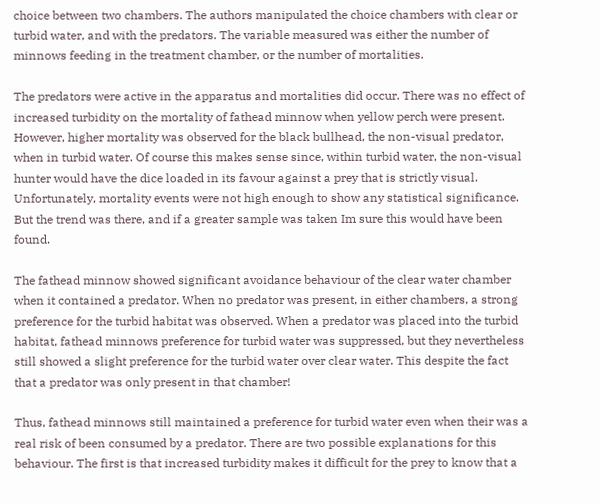choice between two chambers. The authors manipulated the choice chambers with clear or turbid water, and with the predators. The variable measured was either the number of minnows feeding in the treatment chamber, or the number of mortalities.

The predators were active in the apparatus and mortalities did occur. There was no effect of increased turbidity on the mortality of fathead minnow when yellow perch were present. However, higher mortality was observed for the black bullhead, the non-visual predator, when in turbid water. Of course this makes sense since, within turbid water, the non-visual hunter would have the dice loaded in its favour against a prey that is strictly visual. Unfortunately, mortality events were not high enough to show any statistical significance. But the trend was there, and if a greater sample was taken Im sure this would have been found.

The fathead minnow showed significant avoidance behaviour of the clear water chamber when it contained a predator. When no predator was present, in either chambers, a strong preference for the turbid habitat was observed. When a predator was placed into the turbid habitat, fathead minnows preference for turbid water was suppressed, but they nevertheless still showed a slight preference for the turbid water over clear water. This despite the fact that a predator was only present in that chamber!

Thus, fathead minnows still maintained a preference for turbid water even when their was a real risk of been consumed by a predator. There are two possible explanations for this behaviour. The first is that increased turbidity makes it difficult for the prey to know that a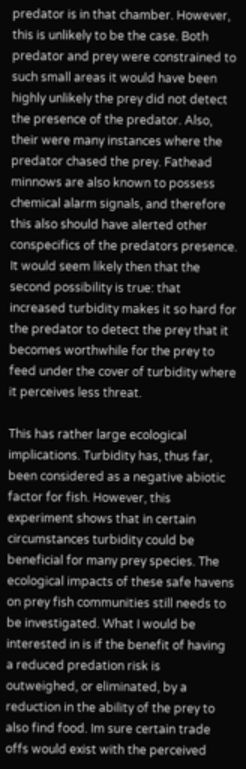predator is in that chamber. However, this is unlikely to be the case. Both predator and prey were constrained to such small areas it would have been highly unlikely the prey did not detect the presence of the predator. Also, their were many instances where the predator chased the prey. Fathead minnows are also known to possess chemical alarm signals, and therefore this also should have alerted other conspecifics of the predators presence. It would seem likely then that the second possibility is true: that increased turbidity makes it so hard for the predator to detect the prey that it becomes worthwhile for the prey to feed under the cover of turbidity where it perceives less threat.

This has rather large ecological implications. Turbidity has, thus far, been considered as a negative abiotic factor for fish. However, this experiment shows that in certain circumstances turbidity could be beneficial for many prey species. The ecological impacts of these safe havens on prey fish communities still needs to be investigated. What I would be interested in is if the benefit of having a reduced predation risk is outweighed, or eliminated, by a reduction in the ability of the prey to also find food. Im sure certain trade offs would exist with the perceived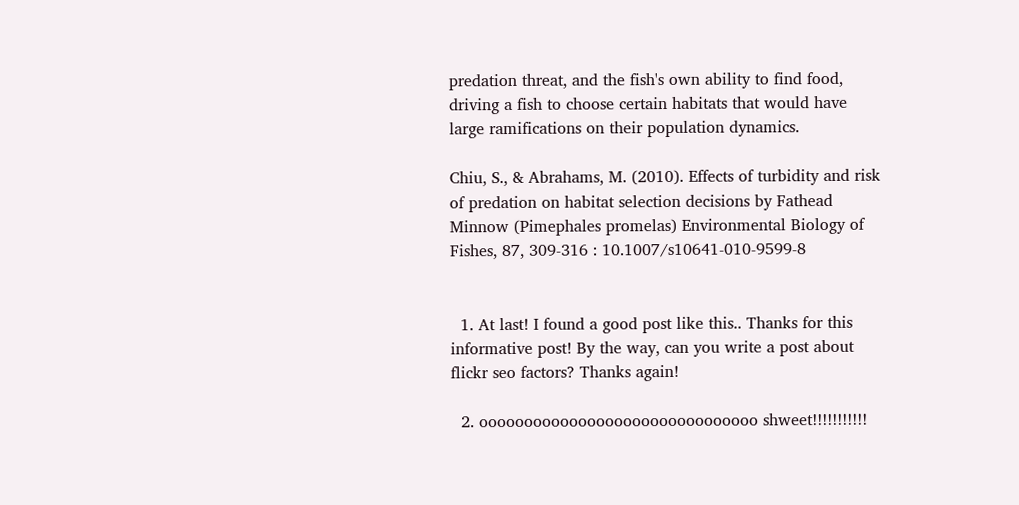predation threat, and the fish's own ability to find food, driving a fish to choose certain habitats that would have large ramifications on their population dynamics.

Chiu, S., & Abrahams, M. (2010). Effects of turbidity and risk of predation on habitat selection decisions by Fathead Minnow (Pimephales promelas) Environmental Biology of Fishes, 87, 309-316 : 10.1007/s10641-010-9599-8


  1. At last! I found a good post like this.. Thanks for this informative post! By the way, can you write a post about flickr seo factors? Thanks again!

  2. ooooooooooooooooooooooooooooooo shweet!!!!!!!!!!!